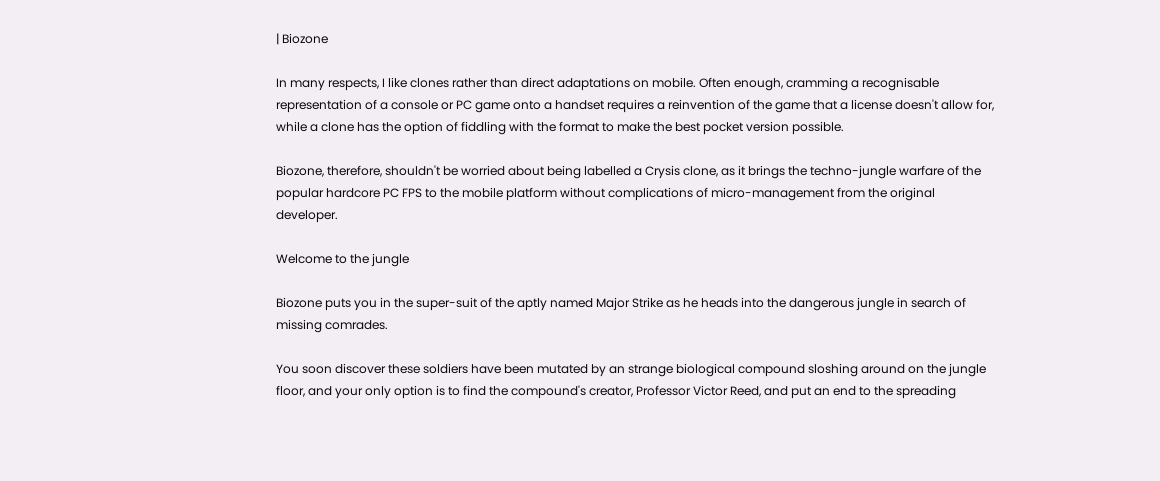| Biozone

In many respects, I like clones rather than direct adaptations on mobile. Often enough, cramming a recognisable representation of a console or PC game onto a handset requires a reinvention of the game that a license doesn't allow for, while a clone has the option of fiddling with the format to make the best pocket version possible.

Biozone, therefore, shouldn't be worried about being labelled a Crysis clone, as it brings the techno-jungle warfare of the popular hardcore PC FPS to the mobile platform without complications of micro-management from the original developer.

Welcome to the jungle

Biozone puts you in the super-suit of the aptly named Major Strike as he heads into the dangerous jungle in search of missing comrades.

You soon discover these soldiers have been mutated by an strange biological compound sloshing around on the jungle floor, and your only option is to find the compound's creator, Professor Victor Reed, and put an end to the spreading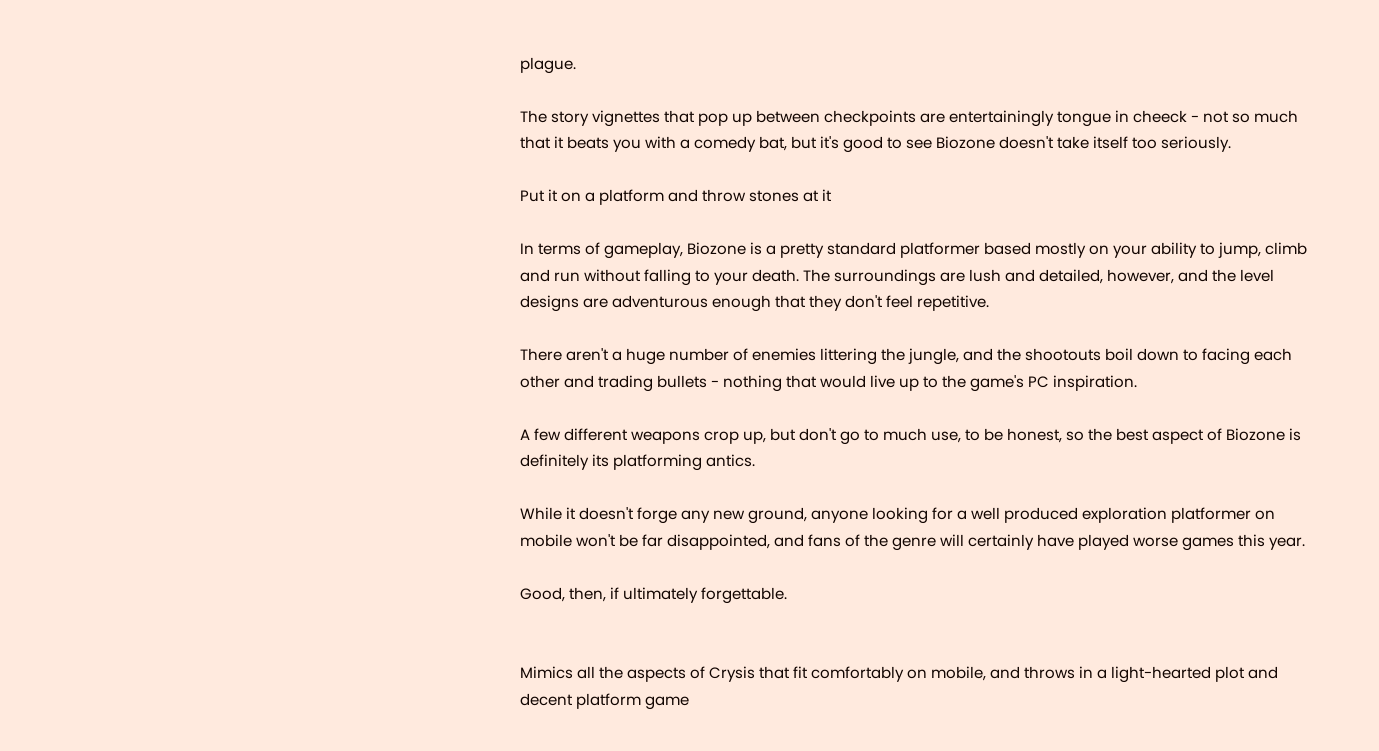plague.

The story vignettes that pop up between checkpoints are entertainingly tongue in cheeck - not so much that it beats you with a comedy bat, but it's good to see Biozone doesn't take itself too seriously.

Put it on a platform and throw stones at it

In terms of gameplay, Biozone is a pretty standard platformer based mostly on your ability to jump, climb and run without falling to your death. The surroundings are lush and detailed, however, and the level designs are adventurous enough that they don't feel repetitive.

There aren't a huge number of enemies littering the jungle, and the shootouts boil down to facing each other and trading bullets - nothing that would live up to the game's PC inspiration.

A few different weapons crop up, but don't go to much use, to be honest, so the best aspect of Biozone is definitely its platforming antics.

While it doesn't forge any new ground, anyone looking for a well produced exploration platformer on mobile won't be far disappointed, and fans of the genre will certainly have played worse games this year.

Good, then, if ultimately forgettable.


Mimics all the aspects of Crysis that fit comfortably on mobile, and throws in a light-hearted plot and decent platform game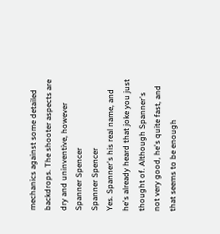mechanics against some detailed backdrops. The shooter aspects are dry and uninventive, however
Spanner Spencer
Spanner Spencer
Yes. Spanner's his real name, and he's already heard that joke you just thought of. Although Spanner's not very good, he's quite fast, and that seems to be enough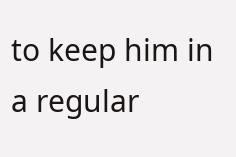to keep him in a regular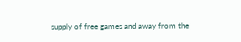supply of free games and away from the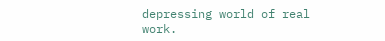depressing world of real work.